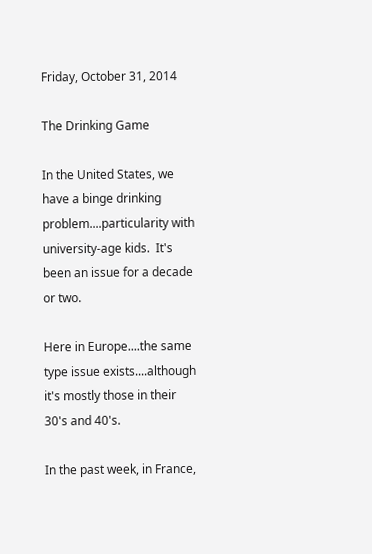Friday, October 31, 2014

The Drinking Game

In the United States, we have a binge drinking problem....particularity with university-age kids.  It's been an issue for a decade or two.

Here in Europe....the same type issue exists....although it's mostly those in their 30's and 40's.

In the past week, in France,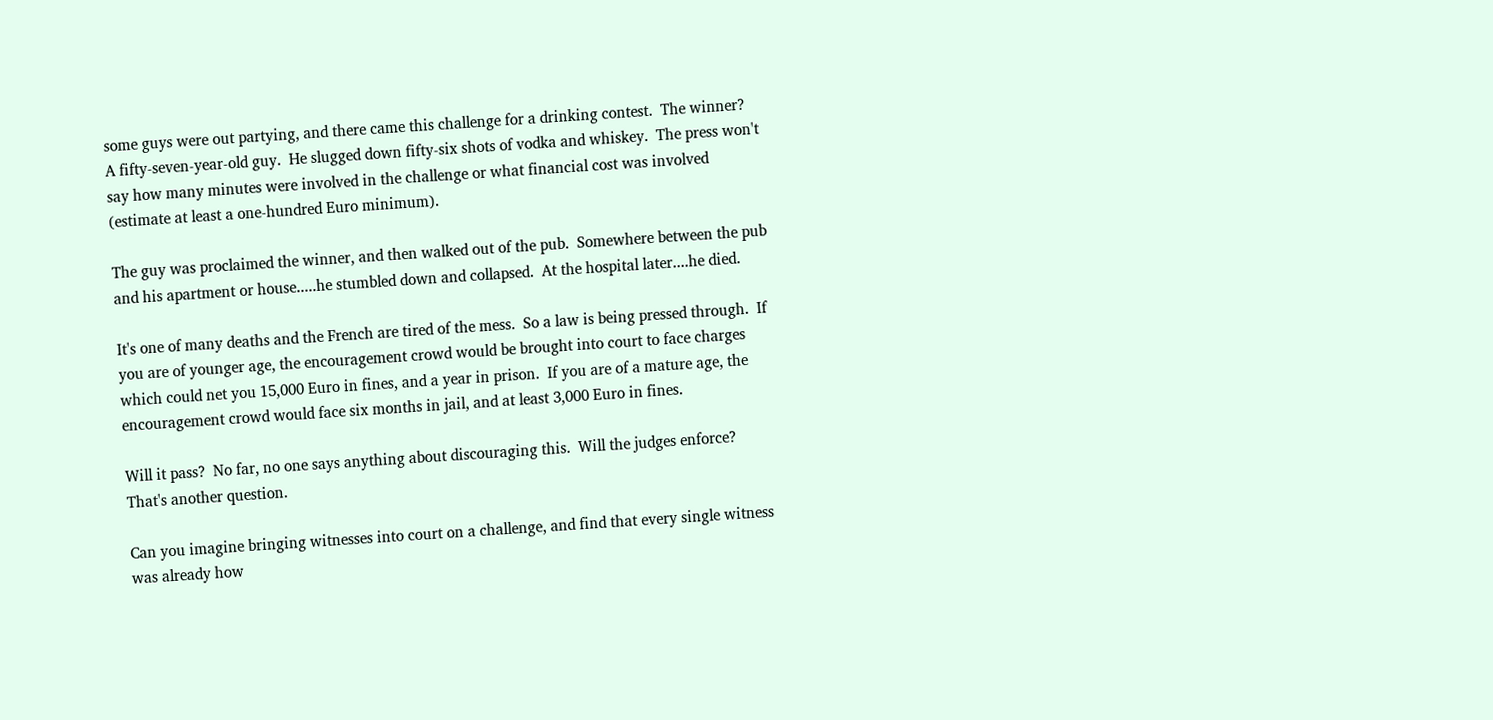some guys were out partying, and there came this challenge for a drinking contest.  The winner?  A fifty-seven-year-old guy.  He slugged down fifty-six shots of vodka and whiskey.  The press won't say how many minutes were involved in the challenge or what financial cost was involved (estimate at least a one-hundred Euro minimum).

The guy was proclaimed the winner, and then walked out of the pub.  Somewhere between the pub and his apartment or house.....he stumbled down and collapsed.  At the hospital later....he died.

It's one of many deaths and the French are tired of the mess.  So a law is being pressed through.  If you are of younger age, the encouragement crowd would be brought into court to face charges which could net you 15,000 Euro in fines, and a year in prison.  If you are of a mature age, the encouragement crowd would face six months in jail, and at least 3,000 Euro in fines.

Will it pass?  No far, no one says anything about discouraging this.  Will the judges enforce?  That's another question.

Can you imagine bringing witnesses into court on a challenge, and find that every single witness was already how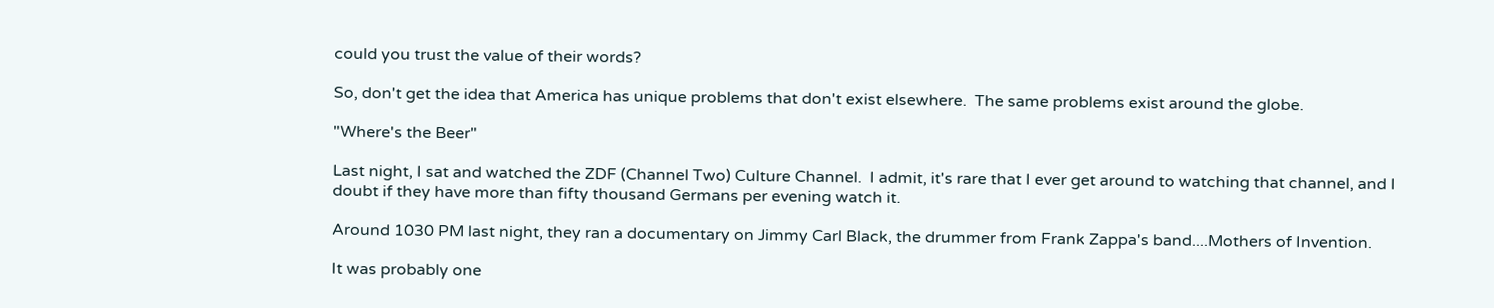could you trust the value of their words?

So, don't get the idea that America has unique problems that don't exist elsewhere.  The same problems exist around the globe.

"Where's the Beer"

Last night, I sat and watched the ZDF (Channel Two) Culture Channel.  I admit, it's rare that I ever get around to watching that channel, and I doubt if they have more than fifty thousand Germans per evening watch it.

Around 1030 PM last night, they ran a documentary on Jimmy Carl Black, the drummer from Frank Zappa's band....Mothers of Invention.

It was probably one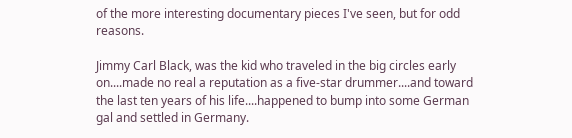of the more interesting documentary pieces I've seen, but for odd reasons.

Jimmy Carl Black, was the kid who traveled in the big circles early on....made no real a reputation as a five-star drummer....and toward the last ten years of his life....happened to bump into some German gal and settled in Germany.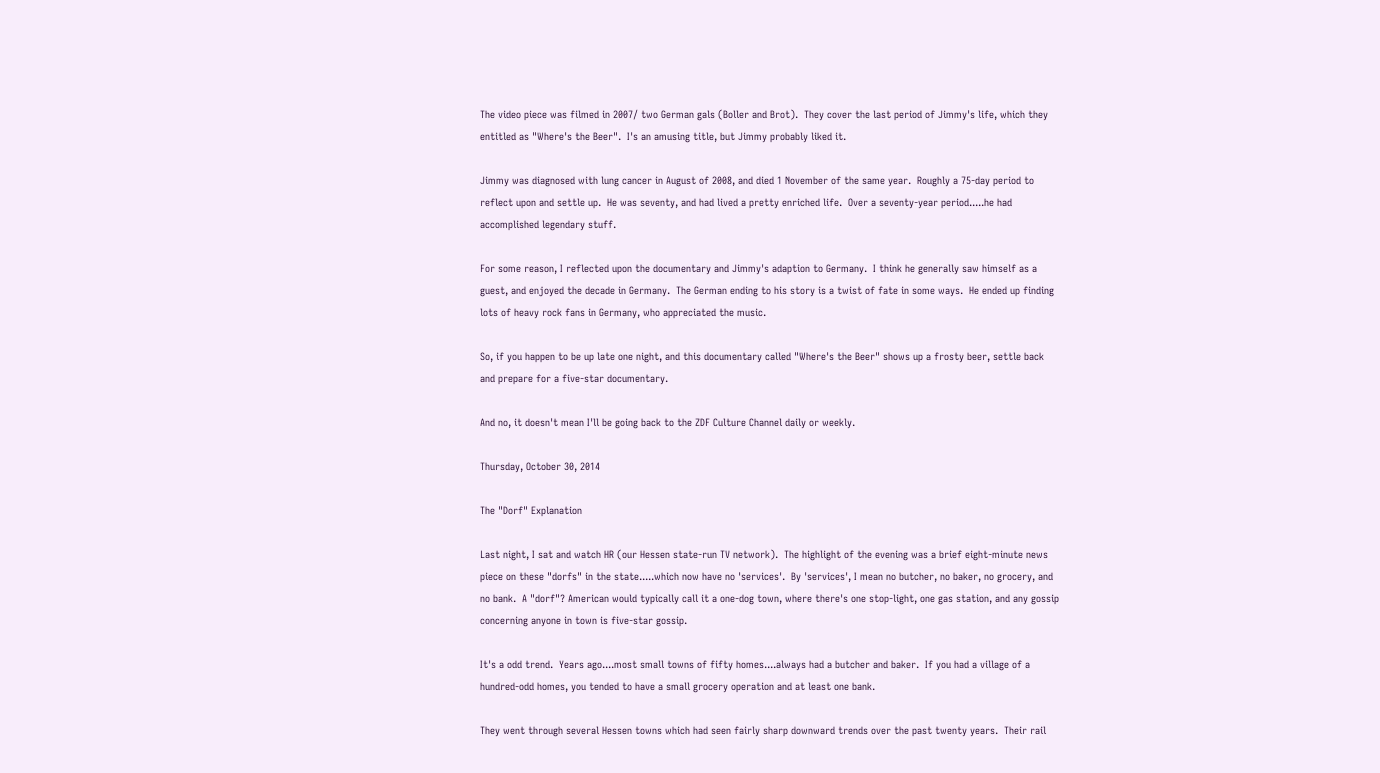The video piece was filmed in 2007/ two German gals (Boller and Brot).  They cover the last period of Jimmy's life, which they entitled as "Where's the Beer".  I's an amusing title, but Jimmy probably liked it.

Jimmy was diagnosed with lung cancer in August of 2008, and died 1 November of the same year.  Roughly a 75-day period to reflect upon and settle up.  He was seventy, and had lived a pretty enriched life.  Over a seventy-year period.....he had accomplished legendary stuff.

For some reason, I reflected upon the documentary and Jimmy's adaption to Germany.  I think he generally saw himself as a guest, and enjoyed the decade in Germany.  The German ending to his story is a twist of fate in some ways.  He ended up finding lots of heavy rock fans in Germany, who appreciated the music.

So, if you happen to be up late one night, and this documentary called "Where's the Beer" shows up a frosty beer, settle back and prepare for a five-star documentary.

And no, it doesn't mean I'll be going back to the ZDF Culture Channel daily or weekly.

Thursday, October 30, 2014

The "Dorf" Explanation

Last night, I sat and watch HR (our Hessen state-run TV network).  The highlight of the evening was a brief eight-minute news piece on these "dorfs" in the state.....which now have no 'services'.  By 'services', I mean no butcher, no baker, no grocery, and no bank.  A "dorf"? American would typically call it a one-dog town, where there's one stop-light, one gas station, and any gossip concerning anyone in town is five-star gossip.

It's a odd trend.  Years ago....most small towns of fifty homes....always had a butcher and baker.  If you had a village of a hundred-odd homes, you tended to have a small grocery operation and at least one bank.

They went through several Hessen towns which had seen fairly sharp downward trends over the past twenty years.  Their rail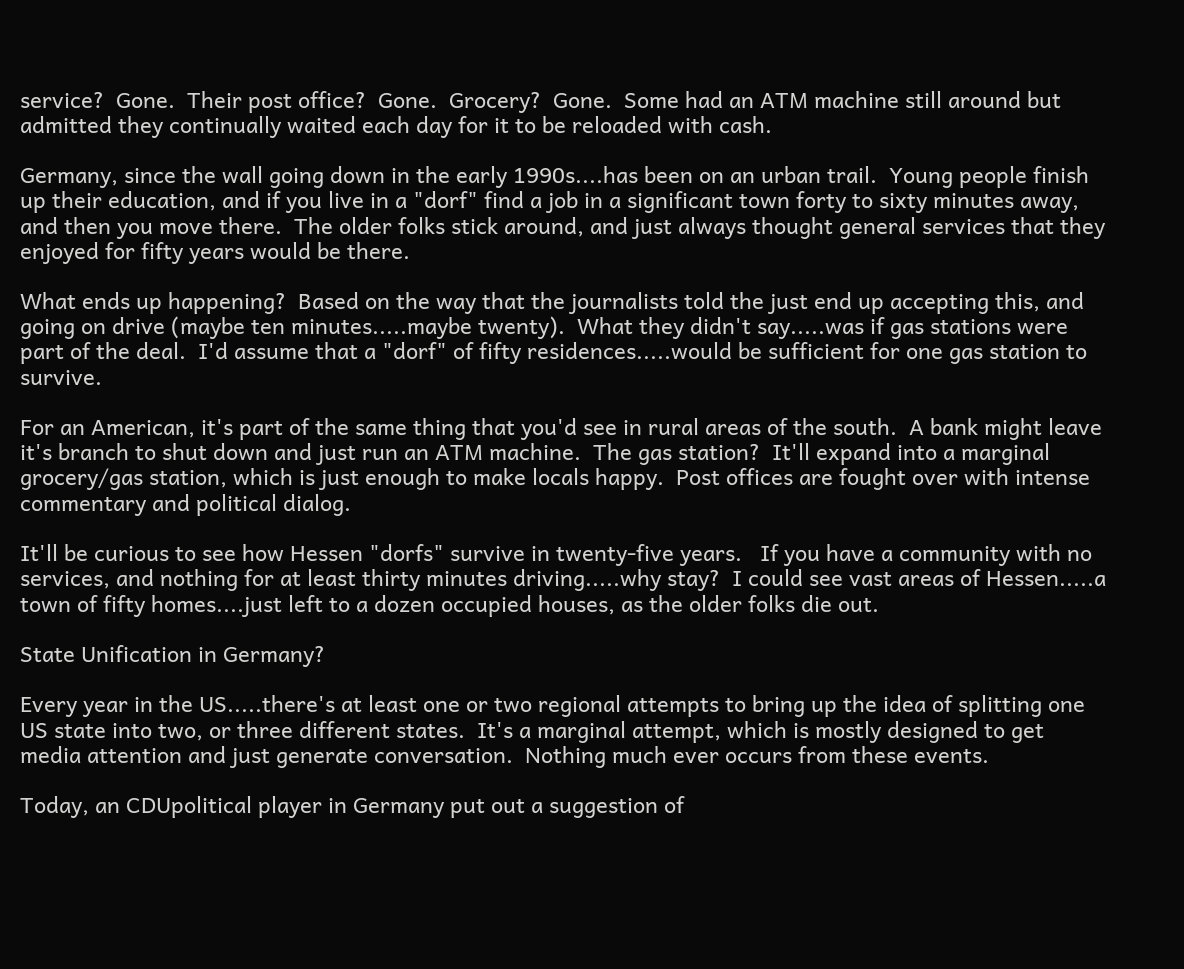service?  Gone.  Their post office?  Gone.  Grocery?  Gone.  Some had an ATM machine still around but admitted they continually waited each day for it to be reloaded with cash.

Germany, since the wall going down in the early 1990s....has been on an urban trail.  Young people finish up their education, and if you live in a "dorf" find a job in a significant town forty to sixty minutes away, and then you move there.  The older folks stick around, and just always thought general services that they enjoyed for fifty years would be there.

What ends up happening?  Based on the way that the journalists told the just end up accepting this, and going on drive (maybe ten minutes.....maybe twenty).  What they didn't say.....was if gas stations were part of the deal.  I'd assume that a "dorf" of fifty residences.....would be sufficient for one gas station to survive.

For an American, it's part of the same thing that you'd see in rural areas of the south.  A bank might leave it's branch to shut down and just run an ATM machine.  The gas station?  It'll expand into a marginal grocery/gas station, which is just enough to make locals happy.  Post offices are fought over with intense commentary and political dialog.

It'll be curious to see how Hessen "dorfs" survive in twenty-five years.   If you have a community with no services, and nothing for at least thirty minutes driving.....why stay?  I could see vast areas of Hessen.....a town of fifty homes....just left to a dozen occupied houses, as the older folks die out.

State Unification in Germany?

Every year in the US.....there's at least one or two regional attempts to bring up the idea of splitting one US state into two, or three different states.  It's a marginal attempt, which is mostly designed to get media attention and just generate conversation.  Nothing much ever occurs from these events.

Today, an CDUpolitical player in Germany put out a suggestion of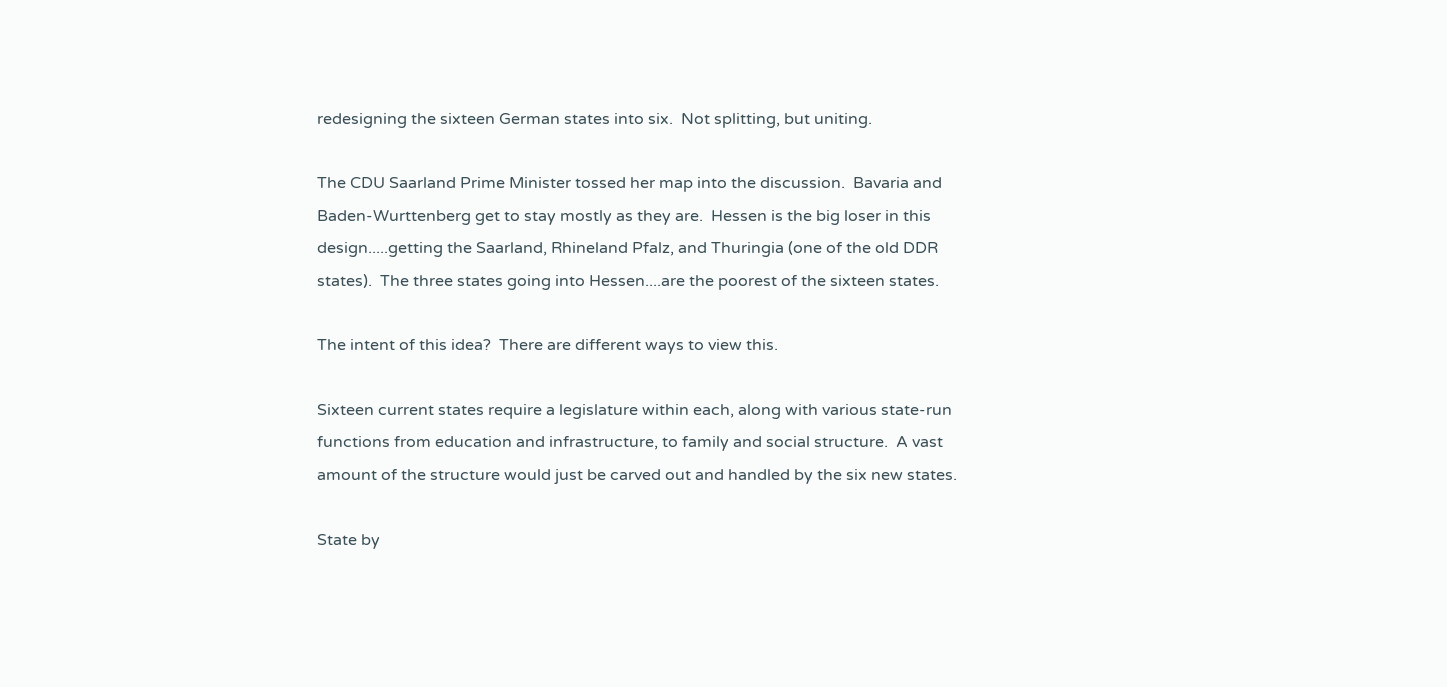redesigning the sixteen German states into six.  Not splitting, but uniting.

The CDU Saarland Prime Minister tossed her map into the discussion.  Bavaria and Baden-Wurttenberg get to stay mostly as they are.  Hessen is the big loser in this design.....getting the Saarland, Rhineland Pfalz, and Thuringia (one of the old DDR states).  The three states going into Hessen....are the poorest of the sixteen states.

The intent of this idea?  There are different ways to view this.

Sixteen current states require a legislature within each, along with various state-run functions from education and infrastructure, to family and social structure.  A vast amount of the structure would just be carved out and handled by the six new states.

State by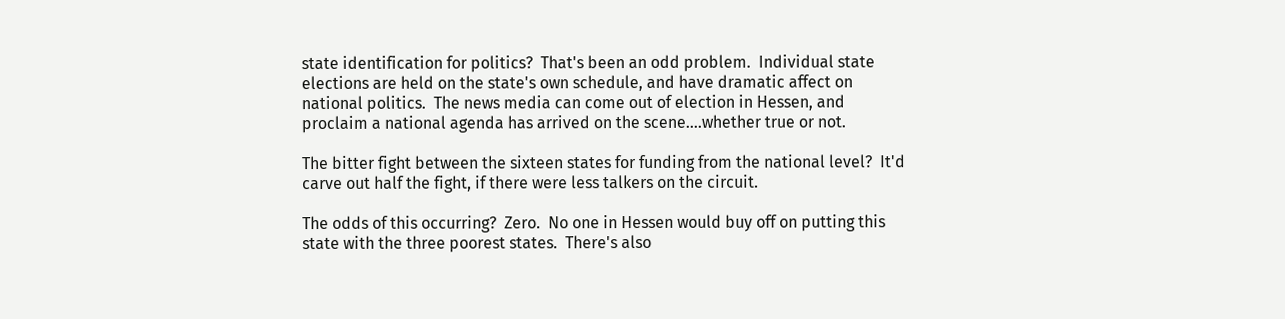state identification for politics?  That's been an odd problem.  Individual state elections are held on the state's own schedule, and have dramatic affect on national politics.  The news media can come out of election in Hessen, and proclaim a national agenda has arrived on the scene....whether true or not.

The bitter fight between the sixteen states for funding from the national level?  It'd carve out half the fight, if there were less talkers on the circuit.

The odds of this occurring?  Zero.  No one in Hessen would buy off on putting this state with the three poorest states.  There's also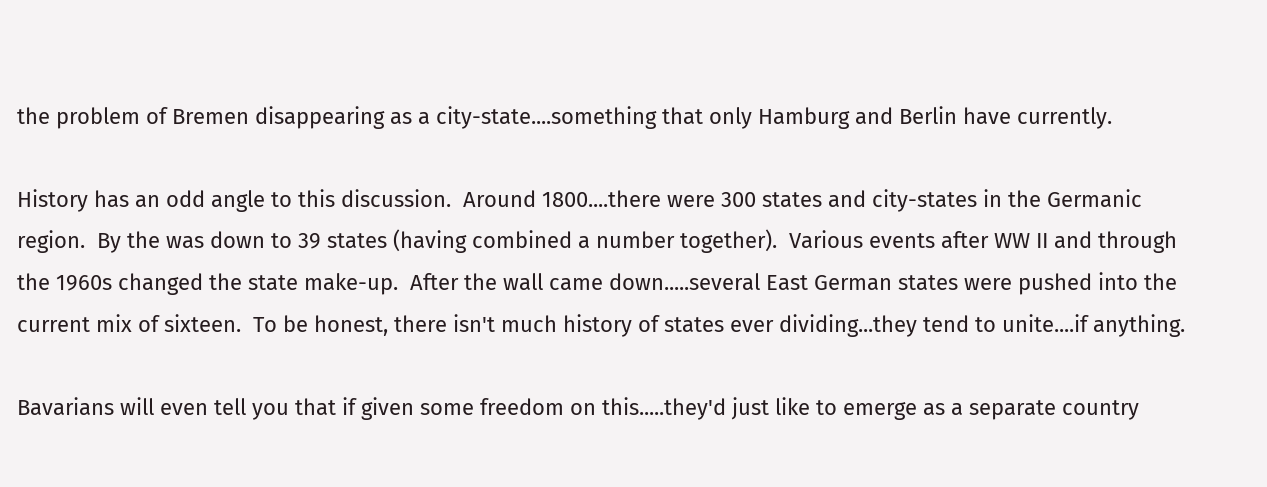the problem of Bremen disappearing as a city-state....something that only Hamburg and Berlin have currently.

History has an odd angle to this discussion.  Around 1800....there were 300 states and city-states in the Germanic region.  By the was down to 39 states (having combined a number together).  Various events after WW II and through the 1960s changed the state make-up.  After the wall came down.....several East German states were pushed into the current mix of sixteen.  To be honest, there isn't much history of states ever dividing...they tend to unite....if anything.

Bavarians will even tell you that if given some freedom on this.....they'd just like to emerge as a separate country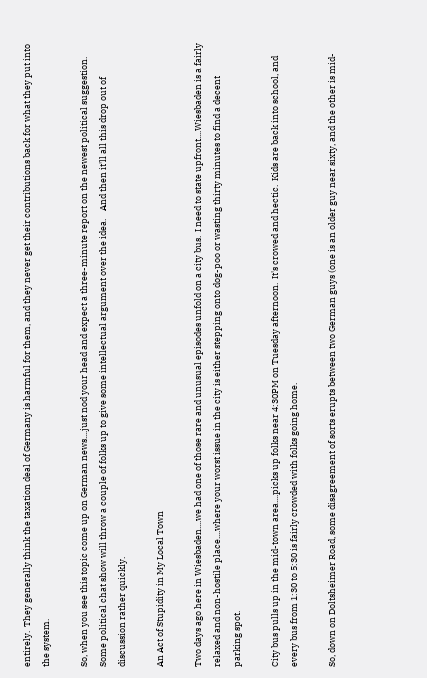entirely.  They generally think the taxation deal of Germany is harmful for them, and they never get their contributions back for what they put into the system.

So, when you see this topic come up on German news....just nod your head and expect a three-minute report on the newest political suggestion.  Some political chat show will throw a couple of folks up to give some intellectual argument over the idea.    And then it'll all this drop out of discussion rather quickly.

An Act of Stupidity in My Local Town

Two days ago here in Wiesbaden....we had one of those rare and unusual episodes unfold on a city bus.  I need to state upfront....Wiesbaden is a fairly relaxed and non-hostile place....where your worst issue in the city is either stepping onto dog-poo or wasting thirty minutes to find a decent parking spot.

City bus pulls up in the mid-town area....picks up folks near 4:30PM on Tuesday afternoon.  It's crowed and hectic.  Kids are back into school, and every bus from 1:30 to 5:30 is fairly crowded with folks going home.

So, down on Doltsheimer Road, some disagreement of sorts erupts between two German guys (one is an older guy near sixty, and the other is mid-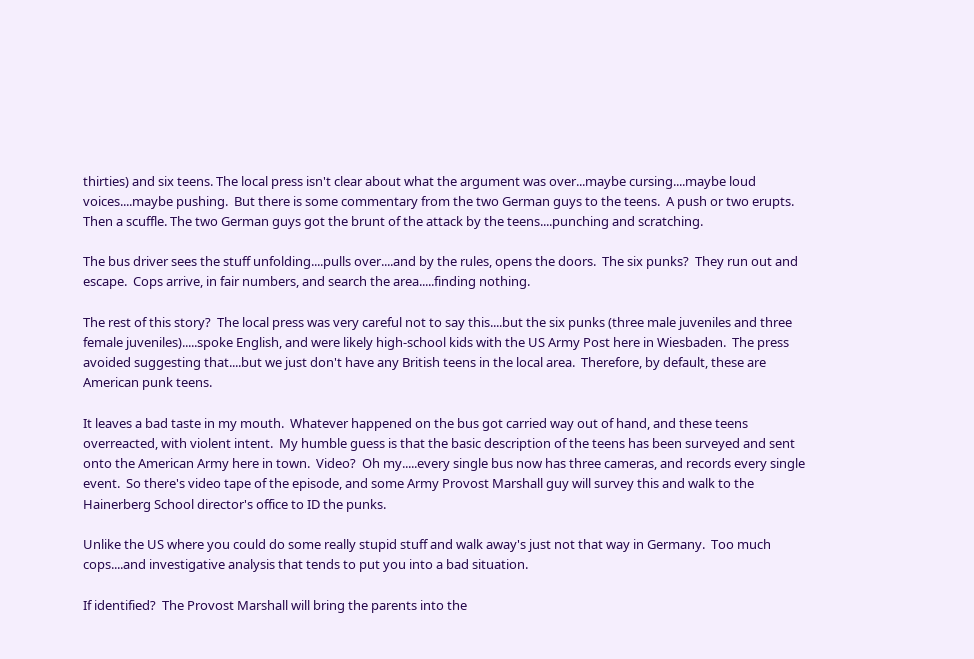thirties) and six teens. The local press isn't clear about what the argument was over...maybe cursing....maybe loud voices....maybe pushing.  But there is some commentary from the two German guys to the teens.  A push or two erupts.  Then a scuffle. The two German guys got the brunt of the attack by the teens....punching and scratching.

The bus driver sees the stuff unfolding....pulls over....and by the rules, opens the doors.  The six punks?  They run out and escape.  Cops arrive, in fair numbers, and search the area.....finding nothing.

The rest of this story?  The local press was very careful not to say this....but the six punks (three male juveniles and three female juveniles).....spoke English, and were likely high-school kids with the US Army Post here in Wiesbaden.  The press avoided suggesting that....but we just don't have any British teens in the local area.  Therefore, by default, these are American punk teens.

It leaves a bad taste in my mouth.  Whatever happened on the bus got carried way out of hand, and these teens overreacted, with violent intent.  My humble guess is that the basic description of the teens has been surveyed and sent onto the American Army here in town.  Video?  Oh my.....every single bus now has three cameras, and records every single event.  So there's video tape of the episode, and some Army Provost Marshall guy will survey this and walk to the Hainerberg School director's office to ID the punks.

Unlike the US where you could do some really stupid stuff and walk away's just not that way in Germany.  Too much cops....and investigative analysis that tends to put you into a bad situation.

If identified?  The Provost Marshall will bring the parents into the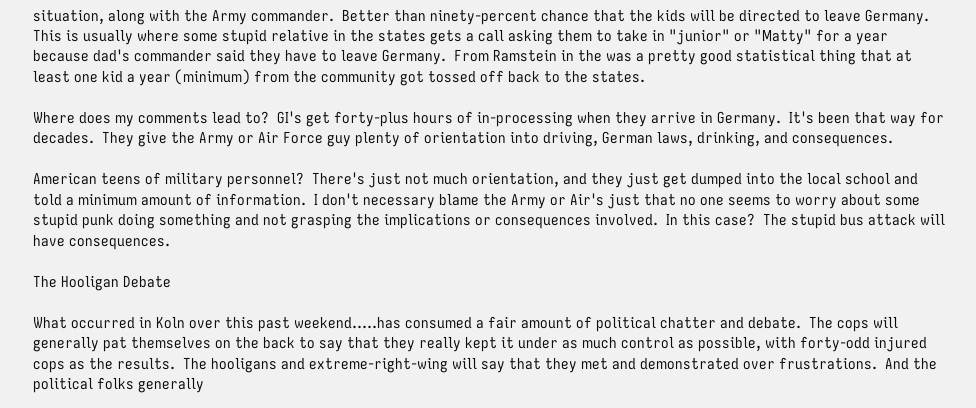situation, along with the Army commander.  Better than ninety-percent chance that the kids will be directed to leave Germany.  This is usually where some stupid relative in the states gets a call asking them to take in "junior" or "Matty" for a year because dad's commander said they have to leave Germany.  From Ramstein in the was a pretty good statistical thing that at least one kid a year (minimum) from the community got tossed off back to the states.

Where does my comments lead to?  GI's get forty-plus hours of in-processing when they arrive in Germany.  It's been that way for decades.  They give the Army or Air Force guy plenty of orientation into driving, German laws, drinking, and consequences.

American teens of military personnel?  There's just not much orientation, and they just get dumped into the local school and told a minimum amount of information.  I don't necessary blame the Army or Air's just that no one seems to worry about some stupid punk doing something and not grasping the implications or consequences involved.  In this case?  The stupid bus attack will have consequences.

The Hooligan Debate

What occurred in Koln over this past weekend.....has consumed a fair amount of political chatter and debate.  The cops will generally pat themselves on the back to say that they really kept it under as much control as possible, with forty-odd injured cops as the results.  The hooligans and extreme-right-wing will say that they met and demonstrated over frustrations.  And the political folks generally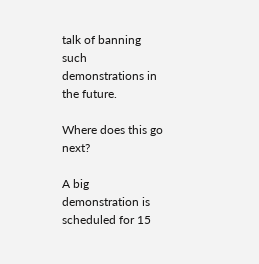talk of banning such demonstrations in the future.

Where does this go next?

A big demonstration is scheduled for 15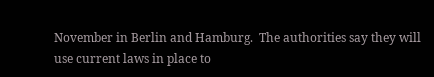November in Berlin and Hamburg.  The authorities say they will use current laws in place to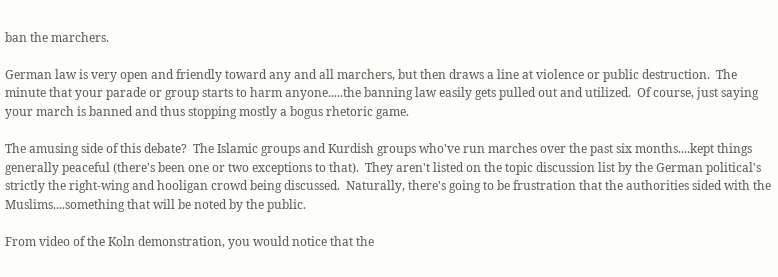ban the marchers.

German law is very open and friendly toward any and all marchers, but then draws a line at violence or public destruction.  The minute that your parade or group starts to harm anyone.....the banning law easily gets pulled out and utilized.  Of course, just saying your march is banned and thus stopping mostly a bogus rhetoric game.

The amusing side of this debate?  The Islamic groups and Kurdish groups who've run marches over the past six months....kept things generally peaceful (there's been one or two exceptions to that).  They aren't listed on the topic discussion list by the German political's strictly the right-wing and hooligan crowd being discussed.  Naturally, there's going to be frustration that the authorities sided with the Muslims....something that will be noted by the public.

From video of the Koln demonstration, you would notice that the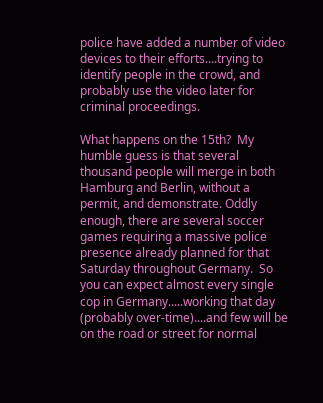police have added a number of video devices to their efforts....trying to identify people in the crowd, and probably use the video later for criminal proceedings.

What happens on the 15th?  My humble guess is that several thousand people will merge in both Hamburg and Berlin, without a permit, and demonstrate. Oddly enough, there are several soccer games requiring a massive police presence already planned for that Saturday throughout Germany.  So you can expect almost every single cop in Germany.....working that day (probably over-time)....and few will be on the road or street for normal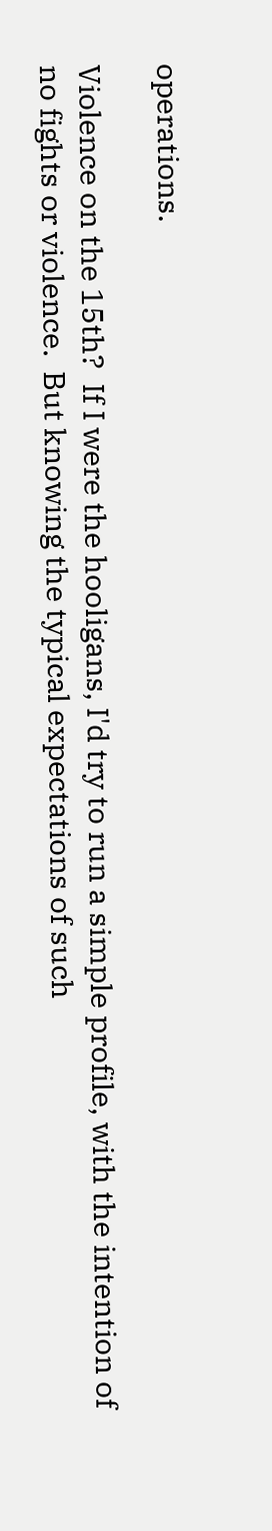operations.

Violence on the 15th?  If I were the hooligans, I'd try to run a simple profile, with the intention of no fights or violence.  But knowing the typical expectations of such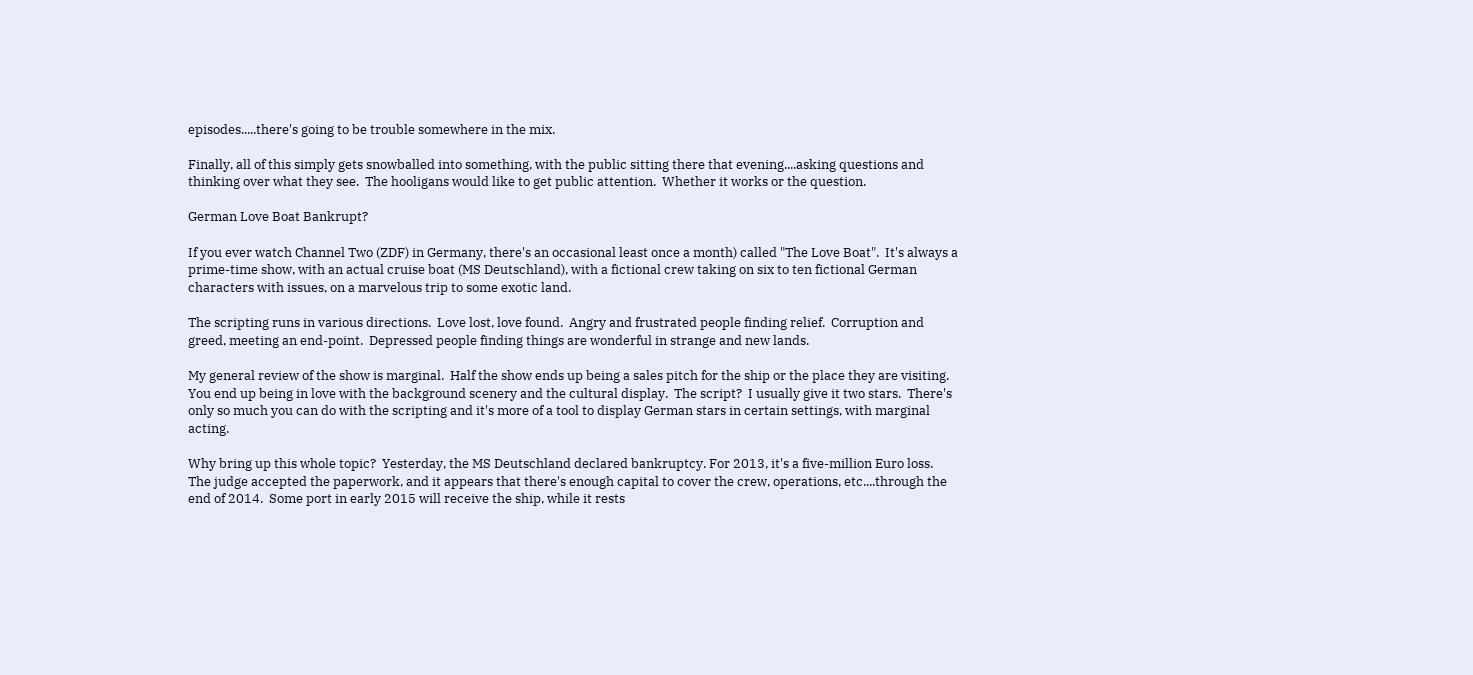episodes.....there's going to be trouble somewhere in the mix.

Finally, all of this simply gets snowballed into something, with the public sitting there that evening....asking questions and thinking over what they see.  The hooligans would like to get public attention.  Whether it works or the question.

German Love Boat Bankrupt?

If you ever watch Channel Two (ZDF) in Germany, there's an occasional least once a month) called "The Love Boat".  It's always a prime-time show, with an actual cruise boat (MS Deutschland), with a fictional crew taking on six to ten fictional German characters with issues, on a marvelous trip to some exotic land.

The scripting runs in various directions.  Love lost, love found.  Angry and frustrated people finding relief.  Corruption and greed, meeting an end-point.  Depressed people finding things are wonderful in strange and new lands.

My general review of the show is marginal.  Half the show ends up being a sales pitch for the ship or the place they are visiting.  You end up being in love with the background scenery and the cultural display.  The script?  I usually give it two stars.  There's only so much you can do with the scripting and it's more of a tool to display German stars in certain settings, with marginal acting.

Why bring up this whole topic?  Yesterday, the MS Deutschland declared bankruptcy. For 2013, it's a five-million Euro loss.  The judge accepted the paperwork, and it appears that there's enough capital to cover the crew, operations, etc....through the end of 2014.  Some port in early 2015 will receive the ship, while it rests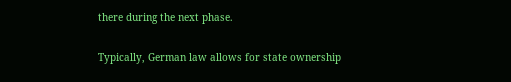there during the next phase.

Typically, German law allows for state ownership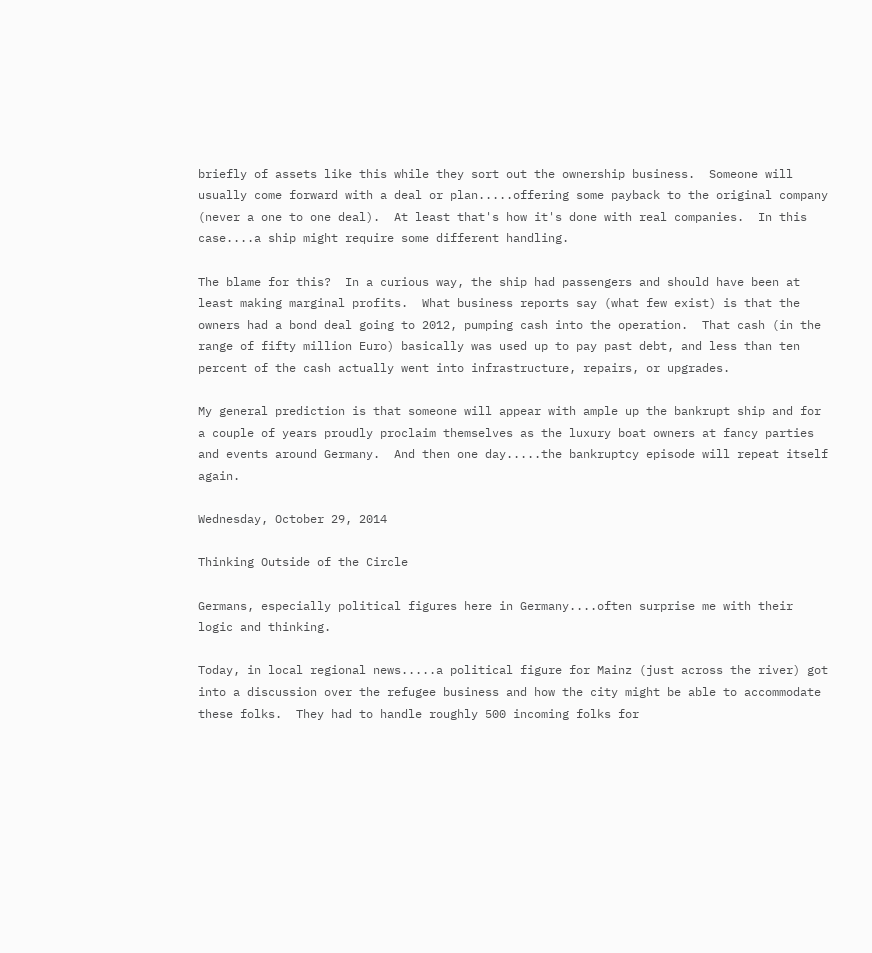briefly of assets like this while they sort out the ownership business.  Someone will usually come forward with a deal or plan.....offering some payback to the original company (never a one to one deal).  At least that's how it's done with real companies.  In this case....a ship might require some different handling.

The blame for this?  In a curious way, the ship had passengers and should have been at least making marginal profits.  What business reports say (what few exist) is that the owners had a bond deal going to 2012, pumping cash into the operation.  That cash (in the range of fifty million Euro) basically was used up to pay past debt, and less than ten percent of the cash actually went into infrastructure, repairs, or upgrades.

My general prediction is that someone will appear with ample up the bankrupt ship and for a couple of years proudly proclaim themselves as the luxury boat owners at fancy parties and events around Germany.  And then one day.....the bankruptcy episode will repeat itself again.

Wednesday, October 29, 2014

Thinking Outside of the Circle

Germans, especially political figures here in Germany....often surprise me with their logic and thinking.

Today, in local regional news.....a political figure for Mainz (just across the river) got into a discussion over the refugee business and how the city might be able to accommodate these folks.  They had to handle roughly 500 incoming folks for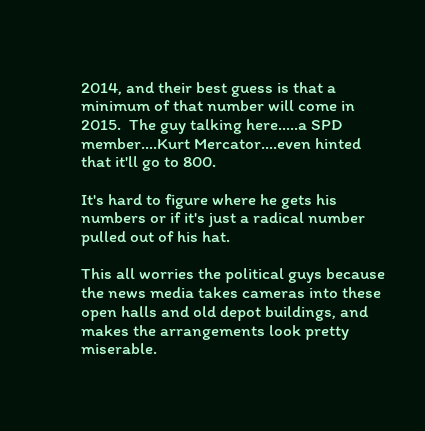2014, and their best guess is that a minimum of that number will come in 2015.  The guy talking here.....a SPD member....Kurt Mercator....even hinted that it'll go to 800.

It's hard to figure where he gets his numbers or if it's just a radical number pulled out of his hat.

This all worries the political guys because the news media takes cameras into these open halls and old depot buildings, and makes the arrangements look pretty miserable.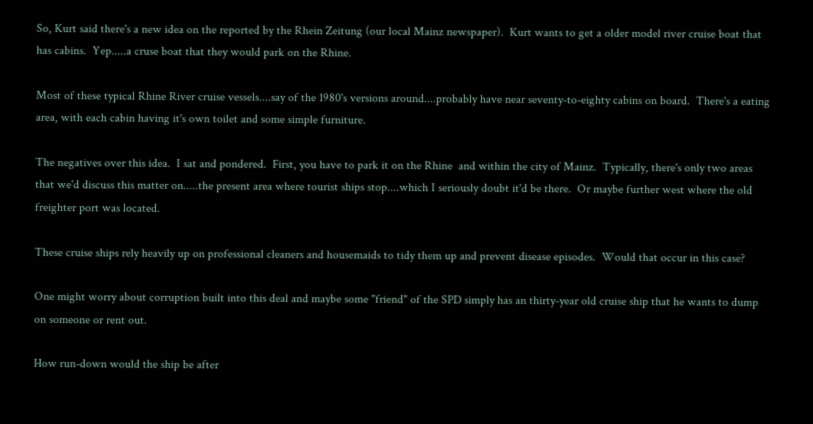So, Kurt said there's a new idea on the reported by the Rhein Zeitung (our local Mainz newspaper).  Kurt wants to get a older model river cruise boat that has cabins.  Yep.....a cruse boat that they would park on the Rhine.

Most of these typical Rhine River cruise vessels....say of the 1980's versions around....probably have near seventy-to-eighty cabins on board.  There's a eating area, with each cabin having it's own toilet and some simple furniture.

The negatives over this idea.  I sat and pondered.  First, you have to park it on the Rhine  and within the city of Mainz.  Typically, there's only two areas that we'd discuss this matter on.....the present area where tourist ships stop....which I seriously doubt it'd be there.  Or maybe further west where the old freighter port was located.

These cruise ships rely heavily up on professional cleaners and housemaids to tidy them up and prevent disease episodes.  Would that occur in this case?

One might worry about corruption built into this deal and maybe some "friend" of the SPD simply has an thirty-year old cruise ship that he wants to dump on someone or rent out.

How run-down would the ship be after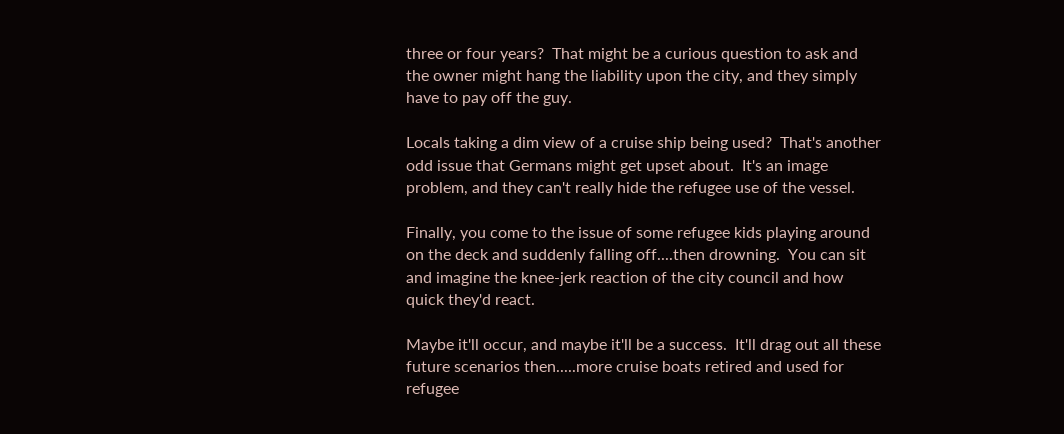three or four years?  That might be a curious question to ask and the owner might hang the liability upon the city, and they simply have to pay off the guy.

Locals taking a dim view of a cruise ship being used?  That's another odd issue that Germans might get upset about.  It's an image problem, and they can't really hide the refugee use of the vessel.

Finally, you come to the issue of some refugee kids playing around on the deck and suddenly falling off....then drowning.  You can sit and imagine the knee-jerk reaction of the city council and how quick they'd react.

Maybe it'll occur, and maybe it'll be a success.  It'll drag out all these future scenarios then.....more cruise boats retired and used for refugee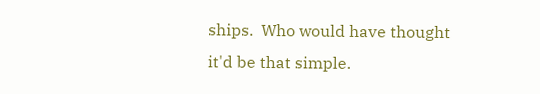ships.  Who would have thought it'd be that simple.